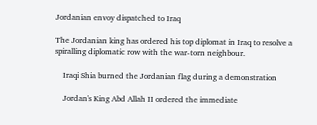Jordanian envoy dispatched to Iraq

The Jordanian king has ordered his top diplomat in Iraq to resolve a spiralling diplomatic row with the war-torn neighbour.

    Iraqi Shia burned the Jordanian flag during a demonstration

    Jordan's King Abd Allah II ordered the immediate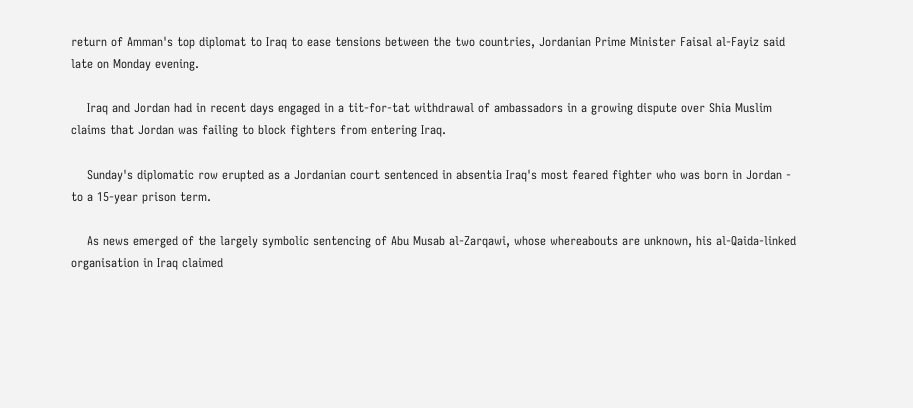return of Amman's top diplomat to Iraq to ease tensions between the two countries, Jordanian Prime Minister Faisal al-Fayiz said late on Monday evening.

    Iraq and Jordan had in recent days engaged in a tit-for-tat withdrawal of ambassadors in a growing dispute over Shia Muslim claims that Jordan was failing to block fighters from entering Iraq.

    Sunday's diplomatic row erupted as a Jordanian court sentenced in absentia Iraq's most feared fighter who was born in Jordan - to a 15-year prison term.

    As news emerged of the largely symbolic sentencing of Abu Musab al-Zarqawi, whose whereabouts are unknown, his al-Qaida-linked organisation in Iraq claimed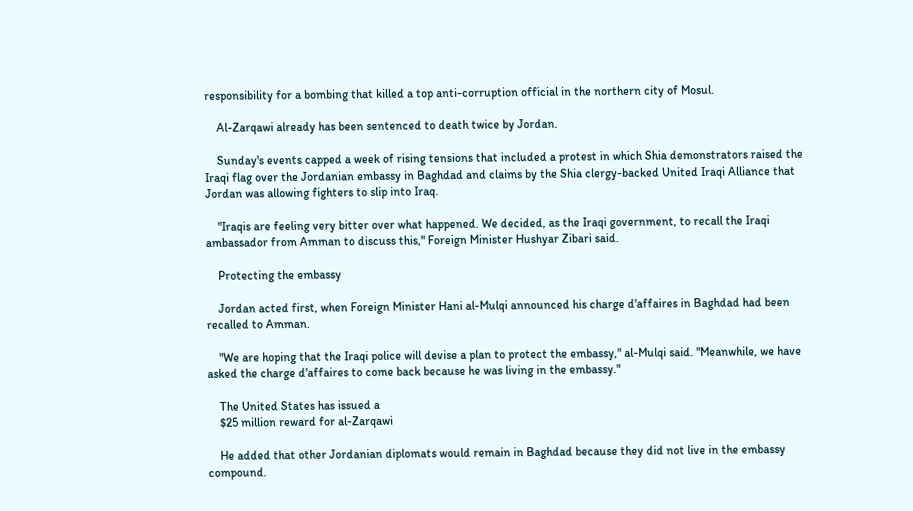responsibility for a bombing that killed a top anti-corruption official in the northern city of Mosul.

    Al-Zarqawi already has been sentenced to death twice by Jordan.

    Sunday's events capped a week of rising tensions that included a protest in which Shia demonstrators raised the Iraqi flag over the Jordanian embassy in Baghdad and claims by the Shia clergy-backed United Iraqi Alliance that Jordan was allowing fighters to slip into Iraq.

    "Iraqis are feeling very bitter over what happened. We decided, as the Iraqi government, to recall the Iraqi ambassador from Amman to discuss this," Foreign Minister Hushyar Zibari said.

    Protecting the embassy

    Jordan acted first, when Foreign Minister Hani al-Mulqi announced his charge d'affaires in Baghdad had been recalled to Amman.

    "We are hoping that the Iraqi police will devise a plan to protect the embassy," al-Mulqi said. "Meanwhile, we have asked the charge d'affaires to come back because he was living in the embassy."

    The United States has issued a
    $25 million reward for al-Zarqawi

    He added that other Jordanian diplomats would remain in Baghdad because they did not live in the embassy compound.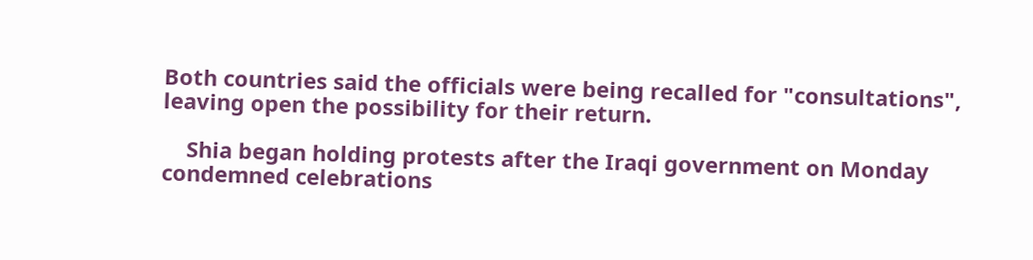Both countries said the officials were being recalled for "consultations", leaving open the possibility for their return.

    Shia began holding protests after the Iraqi government on Monday condemned celebrations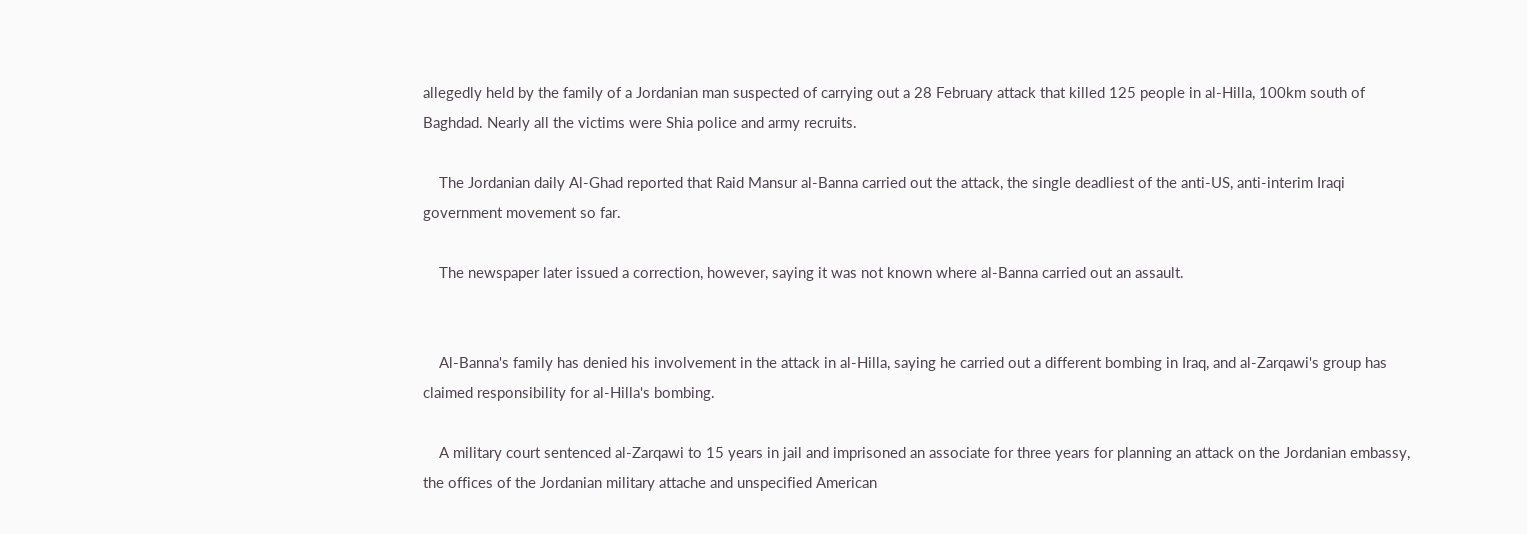allegedly held by the family of a Jordanian man suspected of carrying out a 28 February attack that killed 125 people in al-Hilla, 100km south of Baghdad. Nearly all the victims were Shia police and army recruits.

    The Jordanian daily Al-Ghad reported that Raid Mansur al-Banna carried out the attack, the single deadliest of the anti-US, anti-interim Iraqi government movement so far.

    The newspaper later issued a correction, however, saying it was not known where al-Banna carried out an assault.


    Al-Banna's family has denied his involvement in the attack in al-Hilla, saying he carried out a different bombing in Iraq, and al-Zarqawi's group has claimed responsibility for al-Hilla's bombing.

    A military court sentenced al-Zarqawi to 15 years in jail and imprisoned an associate for three years for planning an attack on the Jordanian embassy, the offices of the Jordanian military attache and unspecified American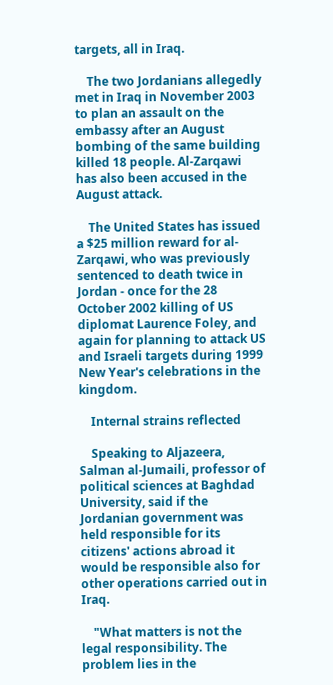targets, all in Iraq.

    The two Jordanians allegedly met in Iraq in November 2003 to plan an assault on the embassy after an August bombing of the same building killed 18 people. Al-Zarqawi has also been accused in the August attack.

    The United States has issued a $25 million reward for al-Zarqawi, who was previously sentenced to death twice in Jordan - once for the 28 October 2002 killing of US diplomat Laurence Foley, and again for planning to attack US and Israeli targets during 1999 New Year's celebrations in the kingdom.

    Internal strains reflected

    Speaking to Aljazeera, Salman al-Jumaili, professor of political sciences at Baghdad University, said if the Jordanian government was held responsible for its citizens' actions abroad it would be responsible also for other operations carried out in Iraq.

    "What matters is not the legal responsibility. The problem lies in the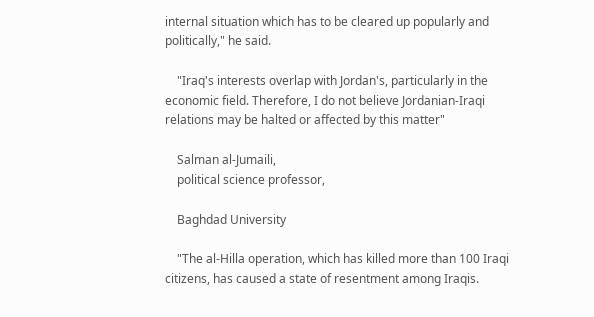internal situation which has to be cleared up popularly and politically," he said.

    "Iraq's interests overlap with Jordan's, particularly in the economic field. Therefore, I do not believe Jordanian-Iraqi relations may be halted or affected by this matter"

    Salman al-Jumaili,
    political science professor,

    Baghdad University

    "The al-Hilla operation, which has killed more than 100 Iraqi citizens, has caused a state of resentment among Iraqis.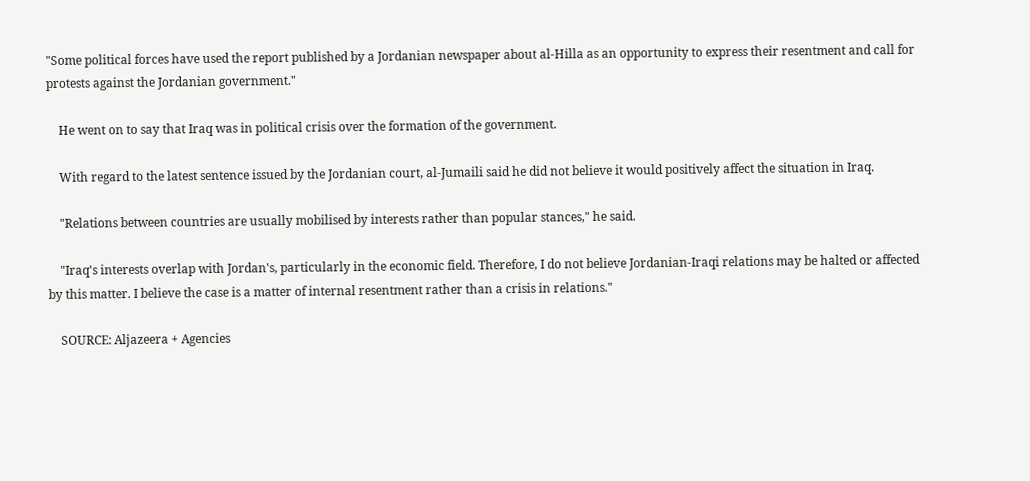"Some political forces have used the report published by a Jordanian newspaper about al-Hilla as an opportunity to express their resentment and call for protests against the Jordanian government."

    He went on to say that Iraq was in political crisis over the formation of the government.

    With regard to the latest sentence issued by the Jordanian court, al-Jumaili said he did not believe it would positively affect the situation in Iraq.

    "Relations between countries are usually mobilised by interests rather than popular stances," he said.

    "Iraq's interests overlap with Jordan's, particularly in the economic field. Therefore, I do not believe Jordanian-Iraqi relations may be halted or affected by this matter. I believe the case is a matter of internal resentment rather than a crisis in relations."

    SOURCE: Aljazeera + Agencies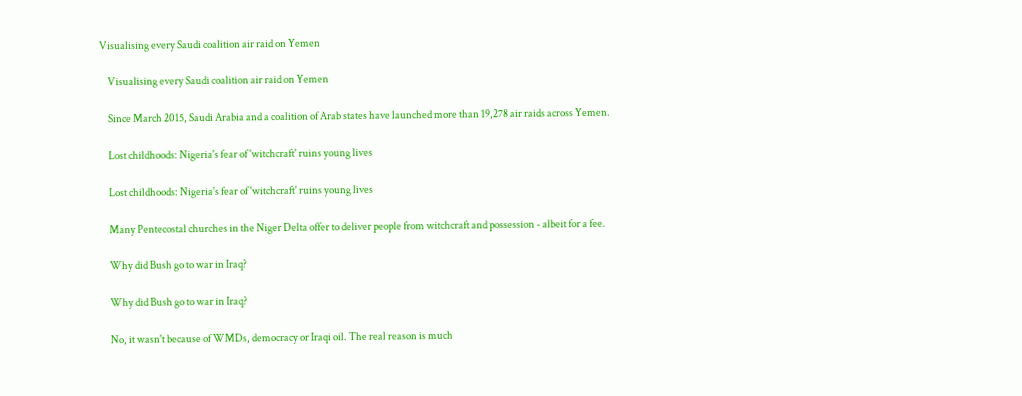Visualising every Saudi coalition air raid on Yemen

    Visualising every Saudi coalition air raid on Yemen

    Since March 2015, Saudi Arabia and a coalition of Arab states have launched more than 19,278 air raids across Yemen.

    Lost childhoods: Nigeria's fear of 'witchcraft' ruins young lives

    Lost childhoods: Nigeria's fear of 'witchcraft' ruins young lives

    Many Pentecostal churches in the Niger Delta offer to deliver people from witchcraft and possession - albeit for a fee.

    Why did Bush go to war in Iraq?

    Why did Bush go to war in Iraq?

    No, it wasn't because of WMDs, democracy or Iraqi oil. The real reason is much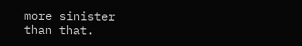more sinister than that.